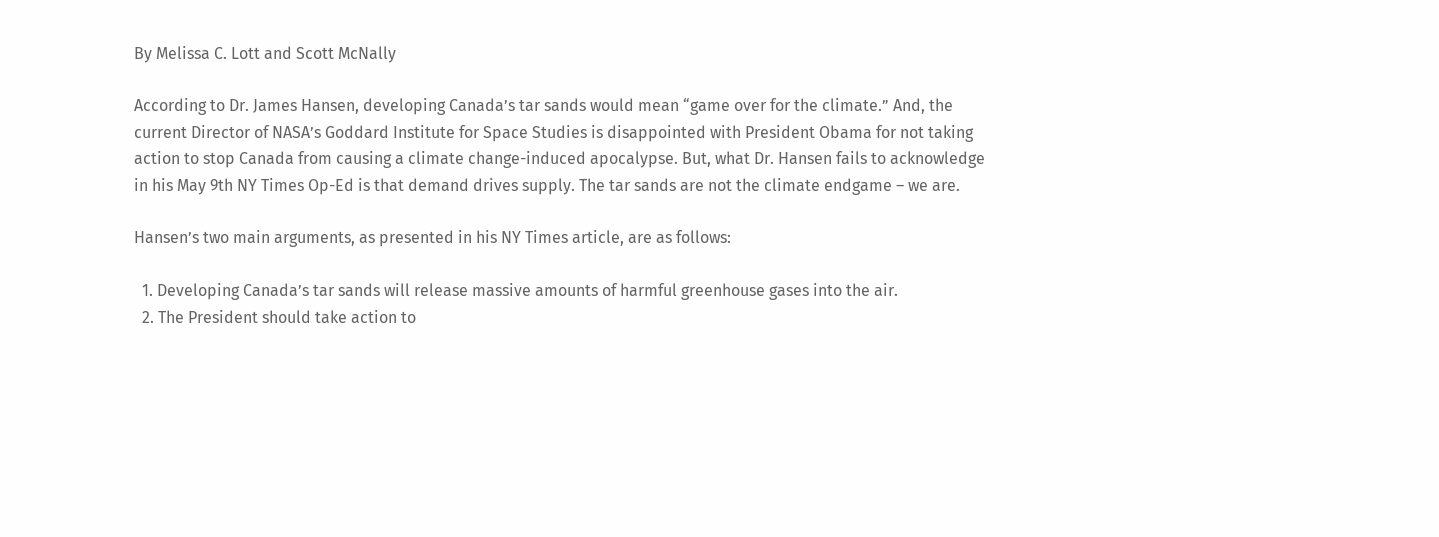By Melissa C. Lott and Scott McNally

According to Dr. James Hansen, developing Canada’s tar sands would mean “game over for the climate.” And, the current Director of NASA’s Goddard Institute for Space Studies is disappointed with President Obama for not taking action to stop Canada from causing a climate change-induced apocalypse. But, what Dr. Hansen fails to acknowledge in his May 9th NY Times Op-Ed is that demand drives supply. The tar sands are not the climate endgame – we are.

Hansen’s two main arguments, as presented in his NY Times article, are as follows:

  1. Developing Canada’s tar sands will release massive amounts of harmful greenhouse gases into the air.
  2. The President should take action to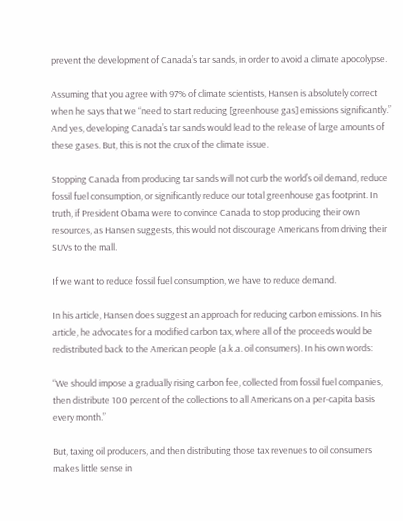prevent the development of Canada’s tar sands, in order to avoid a climate apocolypse.

Assuming that you agree with 97% of climate scientists, Hansen is absolutely correct when he says that we “need to start reducing [greenhouse gas] emissions significantly.” And yes, developing Canada’s tar sands would lead to the release of large amounts of these gases. But, this is not the crux of the climate issue.

Stopping Canada from producing tar sands will not curb the world’s oil demand, reduce fossil fuel consumption, or significantly reduce our total greenhouse gas footprint. In truth, if President Obama were to convince Canada to stop producing their own resources, as Hansen suggests, this would not discourage Americans from driving their SUVs to the mall.

If we want to reduce fossil fuel consumption, we have to reduce demand.

In his article, Hansen does suggest an approach for reducing carbon emissions. In his article, he advocates for a modified carbon tax, where all of the proceeds would be redistributed back to the American people (a.k.a. oil consumers). In his own words:

“We should impose a gradually rising carbon fee, collected from fossil fuel companies, then distribute 100 percent of the collections to all Americans on a per-capita basis every month.”

But, taxing oil producers, and then distributing those tax revenues to oil consumers makes little sense in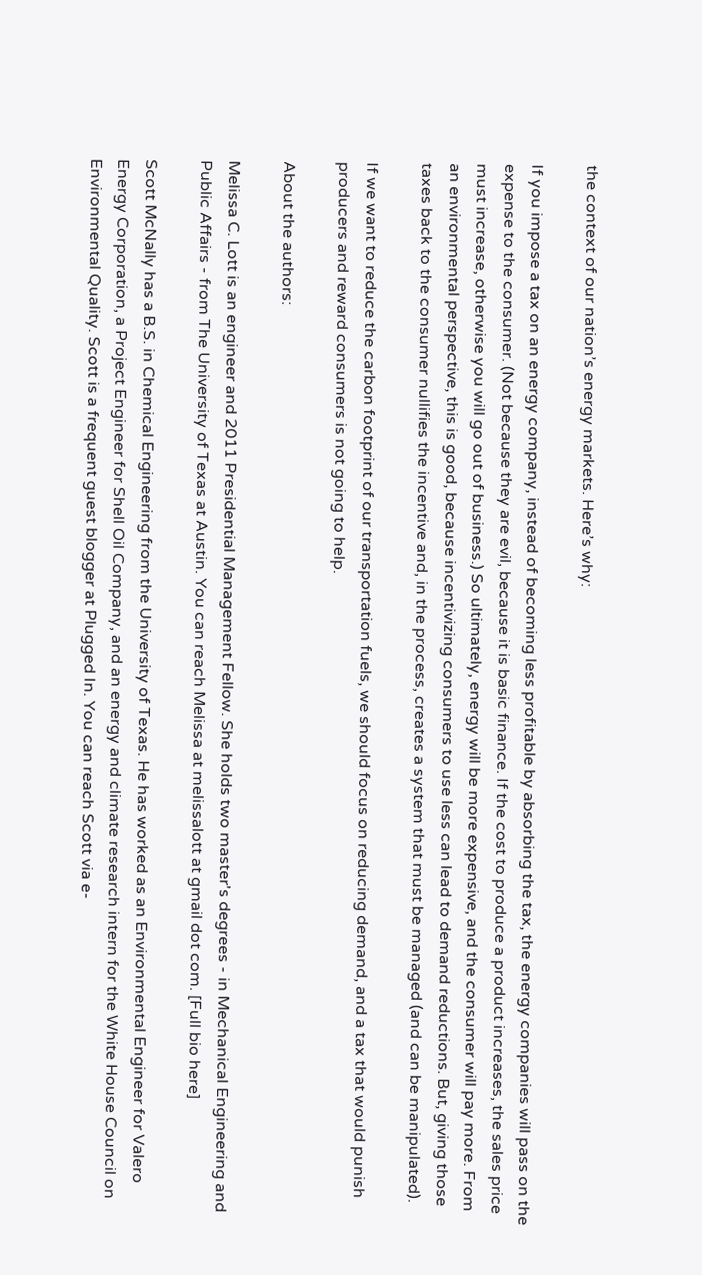the context of our nation’s energy markets. Here’s why:

If you impose a tax on an energy company, instead of becoming less profitable by absorbing the tax, the energy companies will pass on the expense to the consumer. (Not because they are evil, because it is basic finance. If the cost to produce a product increases, the sales price must increase, otherwise you will go out of business.) So ultimately, energy will be more expensive, and the consumer will pay more. From an environmental perspective, this is good, because incentivizing consumers to use less can lead to demand reductions. But, giving those taxes back to the consumer nullifies the incentive and, in the process, creates a system that must be managed (and can be manipulated).

If we want to reduce the carbon footprint of our transportation fuels, we should focus on reducing demand, and a tax that would punish producers and reward consumers is not going to help.

About the authors:

Melissa C. Lott is an engineer and 2011 Presidential Management Fellow. She holds two master's degrees - in Mechanical Engineering and Public Affairs - from The University of Texas at Austin. You can reach Melissa at melissalott at gmail dot com. [Full bio here]

Scott McNally has a B.S. in Chemical Engineering from the University of Texas. He has worked as an Environmental Engineer for Valero Energy Corporation, a Project Engineer for Shell Oil Company, and an energy and climate research intern for the White House Council on Environmental Quality. Scott is a frequent guest blogger at Plugged In. You can reach Scott via e-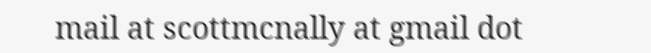mail at scottmcnally at gmail dot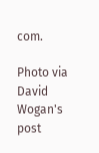com.

Photo via David Wogan's post